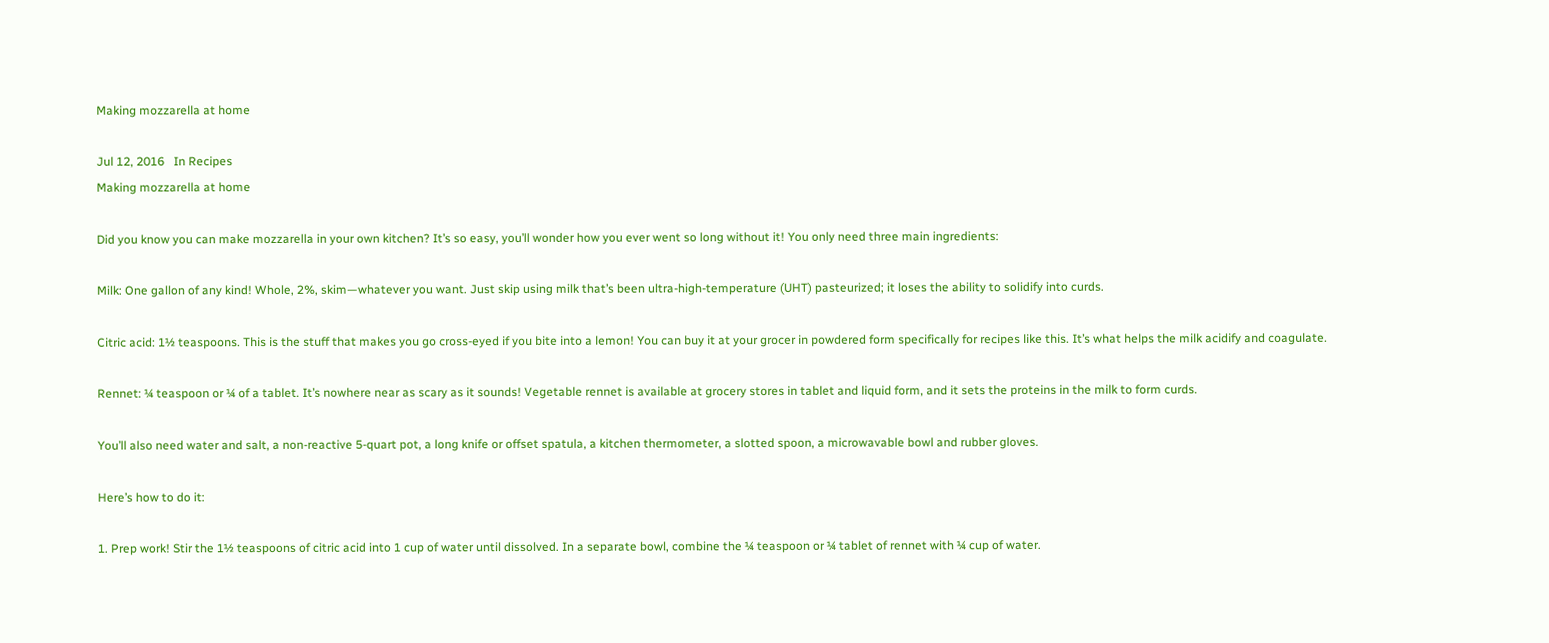Making mozzarella at home

Jul 12, 2016   In Recipes
Making mozzarella at home

Did you know you can make mozzarella in your own kitchen? It’s so easy, you’ll wonder how you ever went so long without it! You only need three main ingredients:

Milk: One gallon of any kind! Whole, 2%, skim—whatever you want. Just skip using milk that’s been ultra-high-temperature (UHT) pasteurized; it loses the ability to solidify into curds.

Citric acid: 1½ teaspoons. This is the stuff that makes you go cross-eyed if you bite into a lemon! You can buy it at your grocer in powdered form specifically for recipes like this. It’s what helps the milk acidify and coagulate.

Rennet: ¼ teaspoon or ¼ of a tablet. It’s nowhere near as scary as it sounds! Vegetable rennet is available at grocery stores in tablet and liquid form, and it sets the proteins in the milk to form curds.

You’ll also need water and salt, a non-reactive 5-quart pot, a long knife or offset spatula, a kitchen thermometer, a slotted spoon, a microwavable bowl and rubber gloves.

Here’s how to do it:

1. Prep work! Stir the 1½ teaspoons of citric acid into 1 cup of water until dissolved. In a separate bowl, combine the ¼ teaspoon or ¼ tablet of rennet with ¼ cup of water.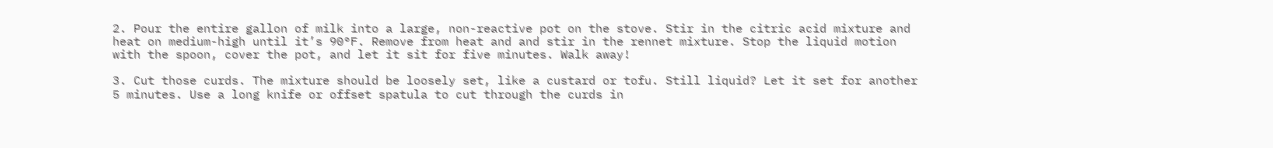2. Pour the entire gallon of milk into a large, non-reactive pot on the stove. Stir in the citric acid mixture and heat on medium-high until it’s 90°F. Remove from heat and and stir in the rennet mixture. Stop the liquid motion with the spoon, cover the pot, and let it sit for five minutes. Walk away!

3. Cut those curds. The mixture should be loosely set, like a custard or tofu. Still liquid? Let it set for another 5 minutes. Use a long knife or offset spatula to cut through the curds in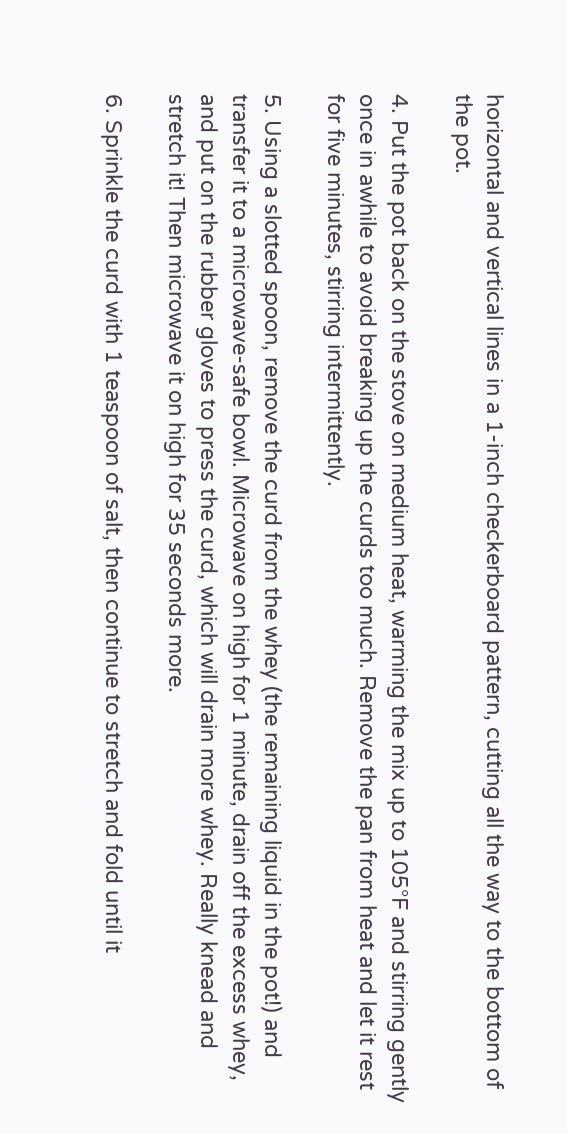horizontal and vertical lines in a 1-inch checkerboard pattern, cutting all the way to the bottom of the pot.

4. Put the pot back on the stove on medium heat, warming the mix up to 105°F and stirring gently once in awhile to avoid breaking up the curds too much. Remove the pan from heat and let it rest for five minutes, stirring intermittently.

5. Using a slotted spoon, remove the curd from the whey (the remaining liquid in the pot!) and transfer it to a microwave-safe bowl. Microwave on high for 1 minute, drain off the excess whey, and put on the rubber gloves to press the curd, which will drain more whey. Really knead and stretch it! Then microwave it on high for 35 seconds more.

6. Sprinkle the curd with 1 teaspoon of salt, then continue to stretch and fold until it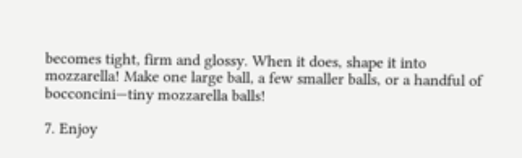becomes tight, firm and glossy. When it does, shape it into mozzarella! Make one large ball, a few smaller balls, or a handful of bocconcini—tiny mozzarella balls!

7. Enjoy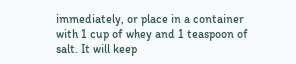immediately, or place in a container with 1 cup of whey and 1 teaspoon of salt. It will keep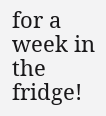for a week in the fridge!